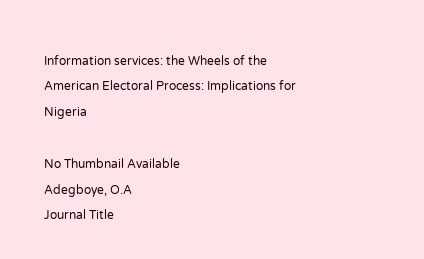Information services: the Wheels of the American Electoral Process: Implications for Nigeria

No Thumbnail Available
Adegboye, O.A
Journal Title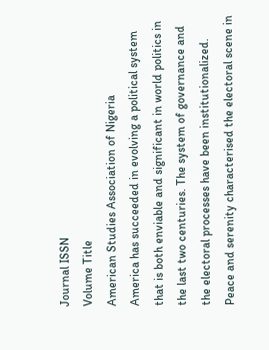Journal ISSN
Volume Title
American Studies Association of Nigeria
America has succeeded in evolving a political system that is both enviable and significant in world politics in the last two centuries. The system of governance and the electoral processes have been institutionalized. Peace and serenity characterised the electoral scene in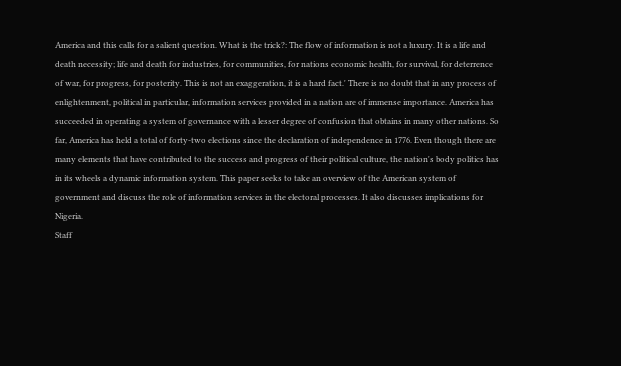America and this calls for a salient question. What is the trick?: The flow of information is not a luxury. It is a life and death necessity; life and death for industries, for communities, for nations economic health, for survival, for deterrence of war, for progress, for posterity. This is not an exaggeration, it is a hard fact.' There is no doubt that in any process of enlightenment, political in particular, information services provided in a nation are of immense importance. America has succeeded in operating a system of governance with a lesser degree of confusion that obtains in many other nations. So far, America has held a total of forty-two elections since the declaration of independence in 1776. Even though there are many elements that have contributed to the success and progress of their political culture, the nation's body politics has in its wheels a dynamic information system. This paper seeks to take an overview of the American system of government and discuss the role of information services in the electoral processes. It also discusses implications for Nigeria.
Staff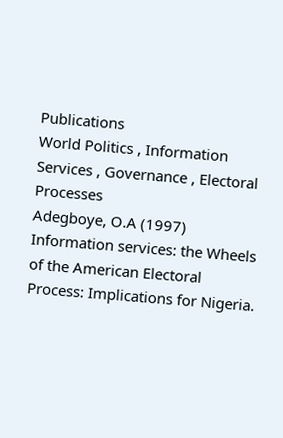Publications
World Politics , Information Services , Governance , Electoral Processes
Adegboye, O.A (1997) Information services: the Wheels of the American Electoral Process: Implications for Nigeria.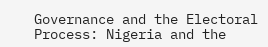Governance and the Electoral Process: Nigeria and the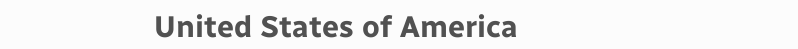United States of America